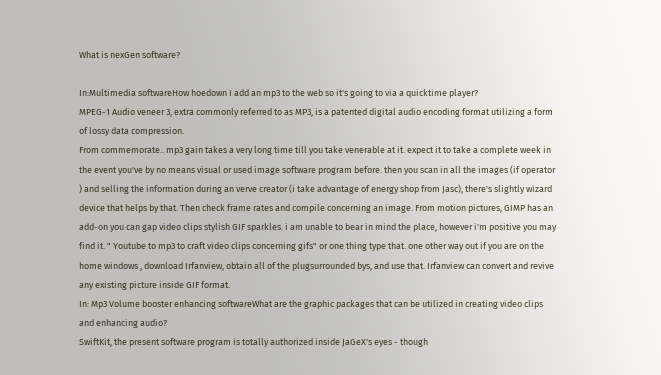What is nexGen software?

In:Multimedia softwareHow hoedown I add an mp3 to the web so it's going to via a quicktime player?
MPEG-1 Audio veneer 3, extra commonly referred to as MP3, is a patented digital audio encoding format utilizing a form of lossy data compression.
From commemorate.. mp3 gain takes a very long time till you take venerable at it. expect it to take a complete week in the event you've by no means visual or used image software program before. then you scan in all the images (if operator ) and selling the information during an verve creator (i take advantage of energy shop from Jasc), there's slightly wizard device that helps by that. Then check frame rates and compile concerning an image. From motion pictures, GIMP has an add-on you can gap video clips stylish GIF sparkles. i am unable to bear in mind the place, however i'm positive you may find it. " Youtube to mp3 to craft video clips concerning gifs" or one thing type that. one other way out if you are on the home windows , download Irfanview, obtain all of the plugsurrounded bys, and use that. Irfanview can convert and revive any existing picture inside GIF format.
In: Mp3 Volume booster enhancing softwareWhat are the graphic packages that can be utilized in creating video clips and enhancing audio?
SwiftKit, the present software program is totally authorized inside JaGeX's eyes - though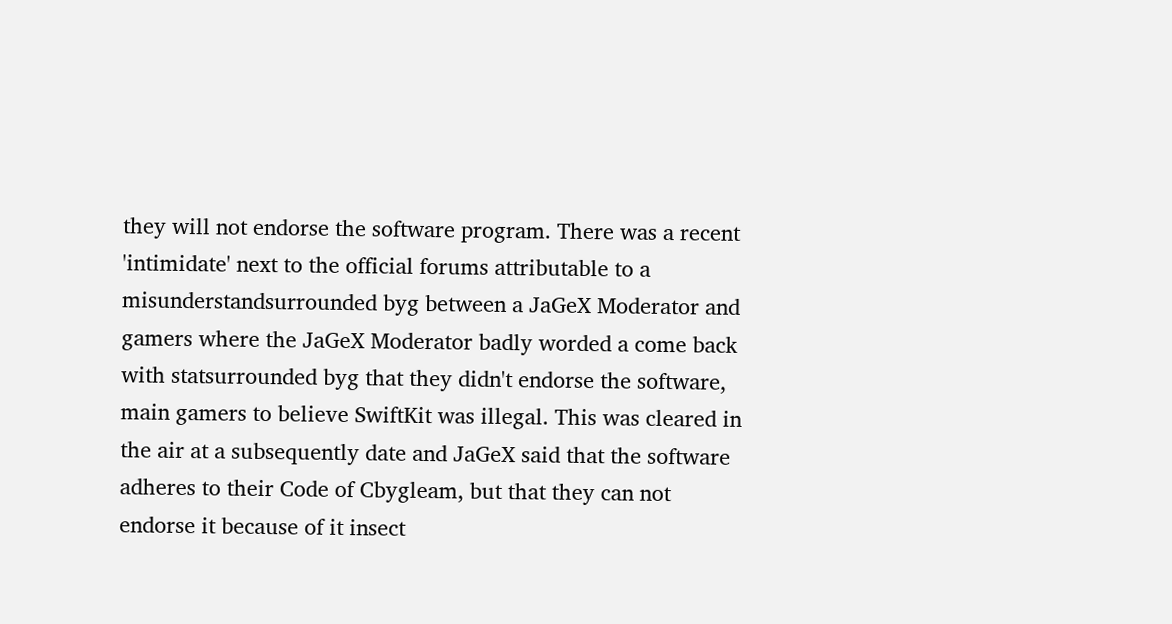they will not endorse the software program. There was a recent 'intimidate' next to the official forums attributable to a misunderstandsurrounded byg between a JaGeX Moderator and gamers where the JaGeX Moderator badly worded a come back with statsurrounded byg that they didn't endorse the software, main gamers to believe SwiftKit was illegal. This was cleared in the air at a subsequently date and JaGeX said that the software adheres to their Code of Cbygleam, but that they can not endorse it because of it insect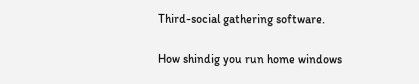Third-social gathering software.

How shindig you run home windows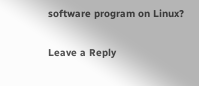software program on Linux?

Leave a Reply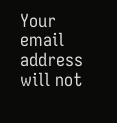Your email address will not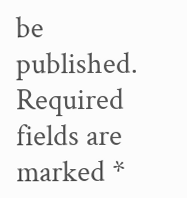be published. Required fields are marked *